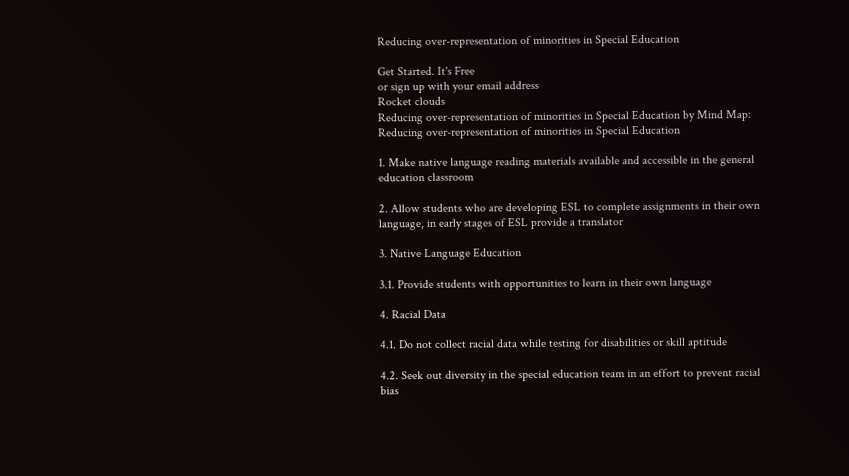Reducing over-representation of minorities in Special Education

Get Started. It's Free
or sign up with your email address
Rocket clouds
Reducing over-representation of minorities in Special Education by Mind Map: Reducing over-representation of minorities in Special Education

1. Make native language reading materials available and accessible in the general education classroom

2. Allow students who are developing ESL to complete assignments in their own language, in early stages of ESL provide a translator

3. Native Language Education

3.1. Provide students with opportunities to learn in their own language

4. Racial Data

4.1. Do not collect racial data while testing for disabilities or skill aptitude

4.2. Seek out diversity in the special education team in an effort to prevent racial bias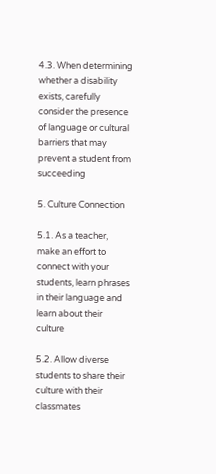4.3. When determining whether a disability exists, carefully consider the presence of language or cultural barriers that may prevent a student from succeeding

5. Culture Connection

5.1. As a teacher, make an effort to connect with your students, learn phrases in their language and learn about their culture

5.2. Allow diverse students to share their culture with their classmates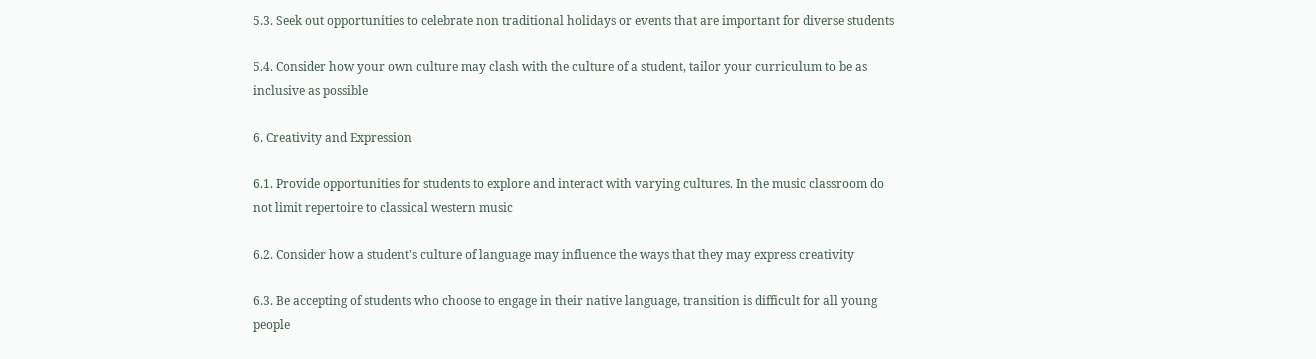5.3. Seek out opportunities to celebrate non traditional holidays or events that are important for diverse students

5.4. Consider how your own culture may clash with the culture of a student, tailor your curriculum to be as inclusive as possible

6. Creativity and Expression

6.1. Provide opportunities for students to explore and interact with varying cultures. In the music classroom do not limit repertoire to classical western music

6.2. Consider how a student's culture of language may influence the ways that they may express creativity

6.3. Be accepting of students who choose to engage in their native language, transition is difficult for all young people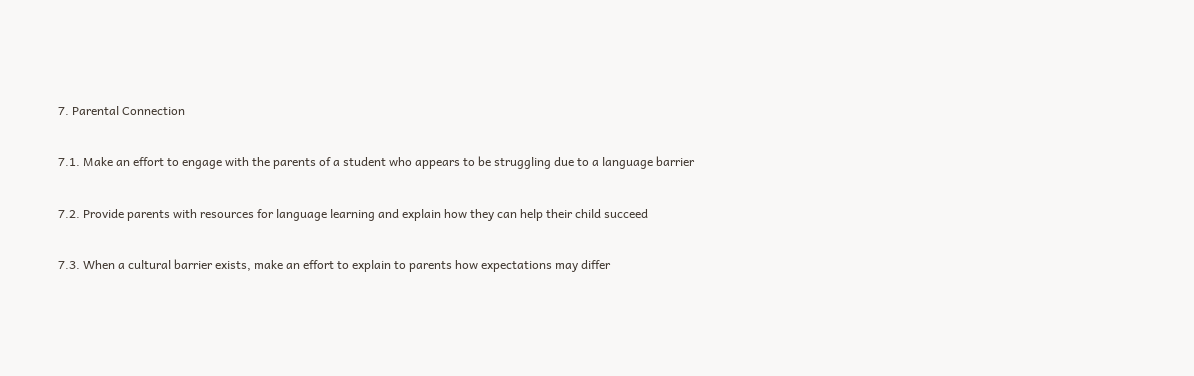7. Parental Connection

7.1. Make an effort to engage with the parents of a student who appears to be struggling due to a language barrier

7.2. Provide parents with resources for language learning and explain how they can help their child succeed

7.3. When a cultural barrier exists, make an effort to explain to parents how expectations may differ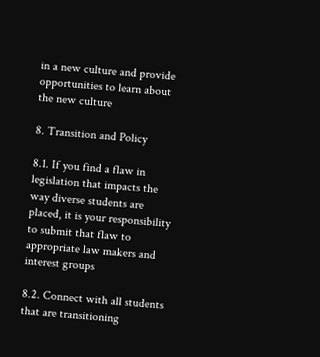in a new culture and provide opportunities to learn about the new culture

8. Transition and Policy

8.1. If you find a flaw in legislation that impacts the way diverse students are placed, it is your responsibility to submit that flaw to appropriate law makers and interest groups

8.2. Connect with all students that are transitioning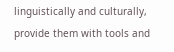linguistically and culturally, provide them with tools and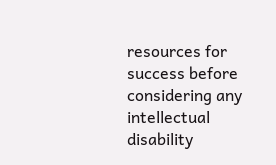resources for success before considering any intellectual disability